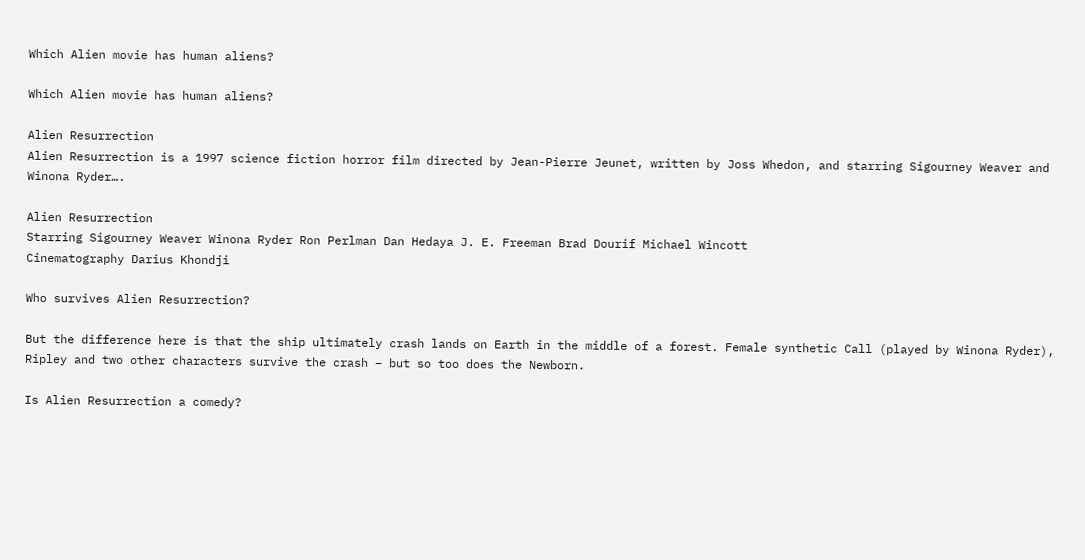Which Alien movie has human aliens?

Which Alien movie has human aliens?

Alien Resurrection
Alien Resurrection is a 1997 science fiction horror film directed by Jean-Pierre Jeunet, written by Joss Whedon, and starring Sigourney Weaver and Winona Ryder….

Alien Resurrection
Starring Sigourney Weaver Winona Ryder Ron Perlman Dan Hedaya J. E. Freeman Brad Dourif Michael Wincott
Cinematography Darius Khondji

Who survives Alien Resurrection?

But the difference here is that the ship ultimately crash lands on Earth in the middle of a forest. Female synthetic Call (played by Winona Ryder), Ripley and two other characters survive the crash – but so too does the Newborn.

Is Alien Resurrection a comedy?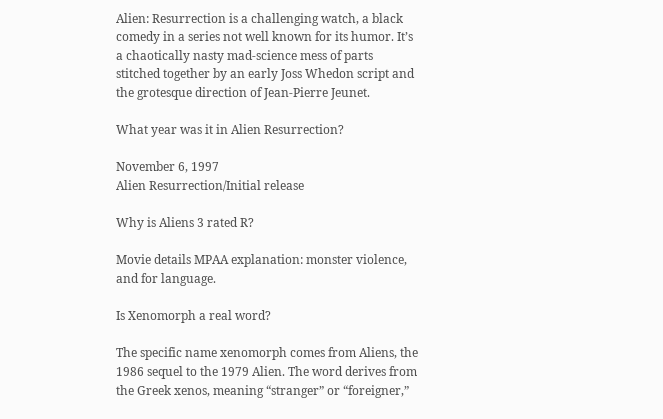Alien: Resurrection is a challenging watch, a black comedy in a series not well known for its humor. It’s a chaotically nasty mad-science mess of parts stitched together by an early Joss Whedon script and the grotesque direction of Jean-Pierre Jeunet.

What year was it in Alien Resurrection?

November 6, 1997
Alien Resurrection/Initial release

Why is Aliens 3 rated R?

Movie details MPAA explanation: monster violence, and for language.

Is Xenomorph a real word?

The specific name xenomorph comes from Aliens, the 1986 sequel to the 1979 Alien. The word derives from the Greek xenos, meaning “stranger” or “foreigner,”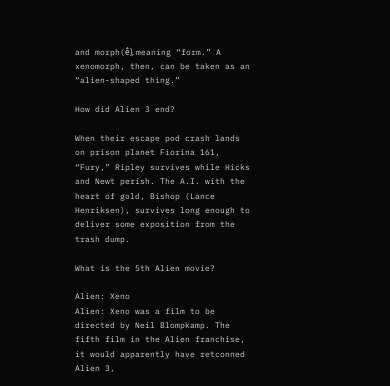and morph(ḗ), meaning “form.” A xenomorph, then, can be taken as an “alien-shaped thing.”

How did Alien 3 end?

When their escape pod crash lands on prison planet Fiorina 161, “Fury,” Ripley survives while Hicks and Newt perish. The A.I. with the heart of gold, Bishop (Lance Henriksen), survives long enough to deliver some exposition from the trash dump.

What is the 5th Alien movie?

Alien: Xeno
Alien: Xeno was a film to be directed by Neil Blompkamp. The fifth film in the Alien franchise, it would apparently have retconned Alien 3,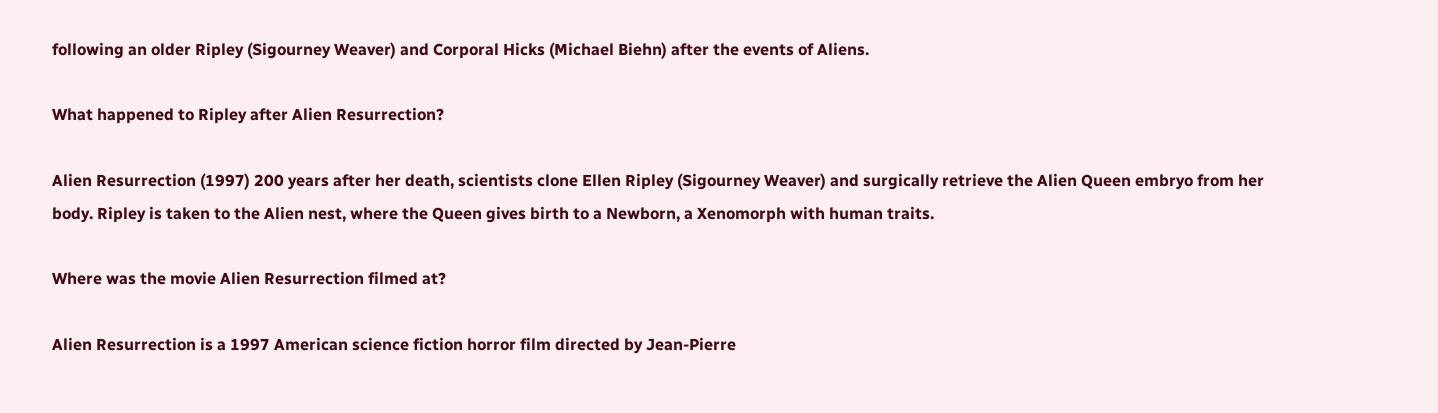following an older Ripley (Sigourney Weaver) and Corporal Hicks (Michael Biehn) after the events of Aliens.

What happened to Ripley after Alien Resurrection?

Alien Resurrection (1997) 200 years after her death, scientists clone Ellen Ripley (Sigourney Weaver) and surgically retrieve the Alien Queen embryo from her body. Ripley is taken to the Alien nest, where the Queen gives birth to a Newborn, a Xenomorph with human traits.

Where was the movie Alien Resurrection filmed at?

Alien Resurrection is a 1997 American science fiction horror film directed by Jean-Pierre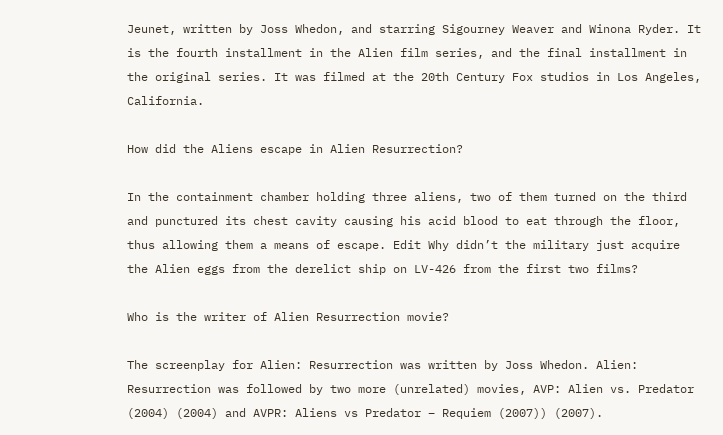Jeunet, written by Joss Whedon, and starring Sigourney Weaver and Winona Ryder. It is the fourth installment in the Alien film series, and the final installment in the original series. It was filmed at the 20th Century Fox studios in Los Angeles, California.

How did the Aliens escape in Alien Resurrection?

In the containment chamber holding three aliens, two of them turned on the third and punctured its chest cavity causing his acid blood to eat through the floor, thus allowing them a means of escape. Edit Why didn’t the military just acquire the Alien eggs from the derelict ship on LV-426 from the first two films?

Who is the writer of Alien Resurrection movie?

The screenplay for Alien: Resurrection was written by Joss Whedon. Alien: Resurrection was followed by two more (unrelated) movies, AVP: Alien vs. Predator (2004) (2004) and AVPR: Aliens vs Predator – Requiem (2007)) (2007).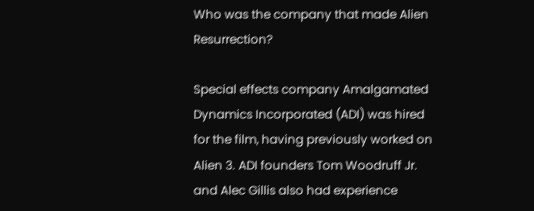Who was the company that made Alien Resurrection?

Special effects company Amalgamated Dynamics Incorporated (ADI) was hired for the film, having previously worked on Alien 3. ADI founders Tom Woodruff Jr. and Alec Gillis also had experience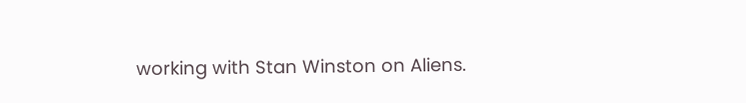working with Stan Winston on Aliens.